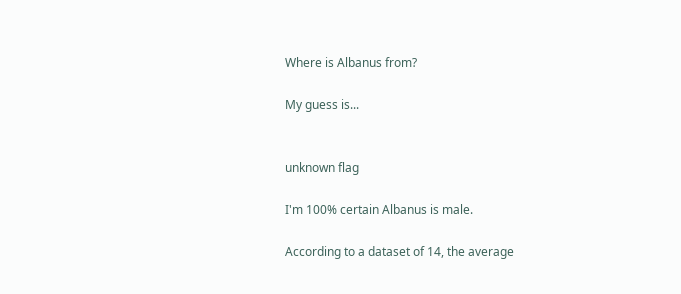Where is Albanus from?

My guess is...


unknown flag

I'm 100% certain Albanus is male.

According to a dataset of 14, the average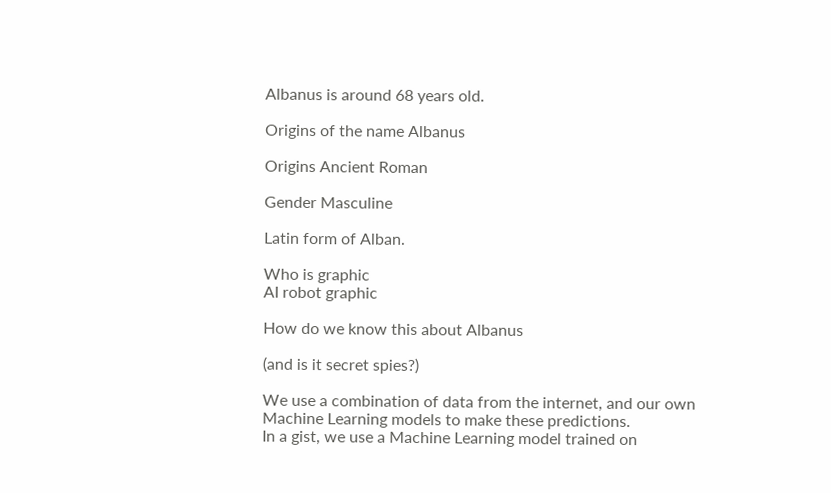Albanus is around 68 years old.

Origins of the name Albanus

Origins Ancient Roman

Gender Masculine

Latin form of Alban.

Who is graphic
AI robot graphic

How do we know this about Albanus

(and is it secret spies?)

We use a combination of data from the internet, and our own Machine Learning models to make these predictions.
In a gist, we use a Machine Learning model trained on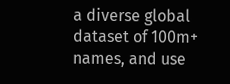a diverse global dataset of 100m+ names, and use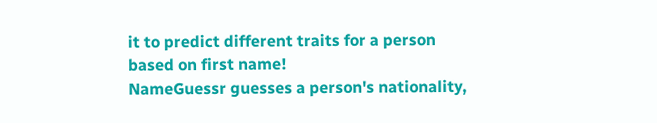it to predict different traits for a person based on first name!
NameGuessr guesses a person's nationality,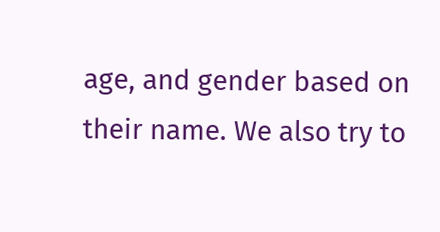age, and gender based on their name. We also try to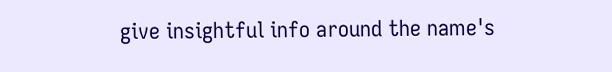give insightful info around the name's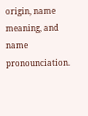origin, name meaning, and name pronounciation.